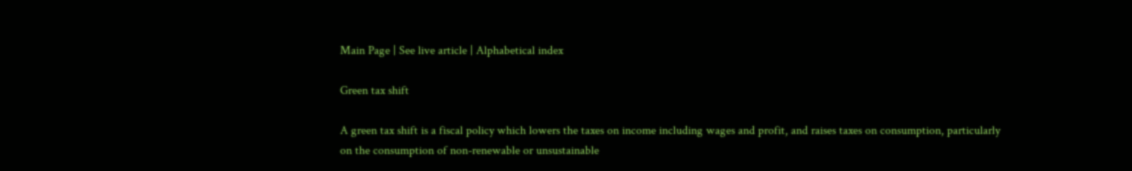Main Page | See live article | Alphabetical index

Green tax shift

A green tax shift is a fiscal policy which lowers the taxes on income including wages and profit, and raises taxes on consumption, particularly on the consumption of non-renewable or unsustainable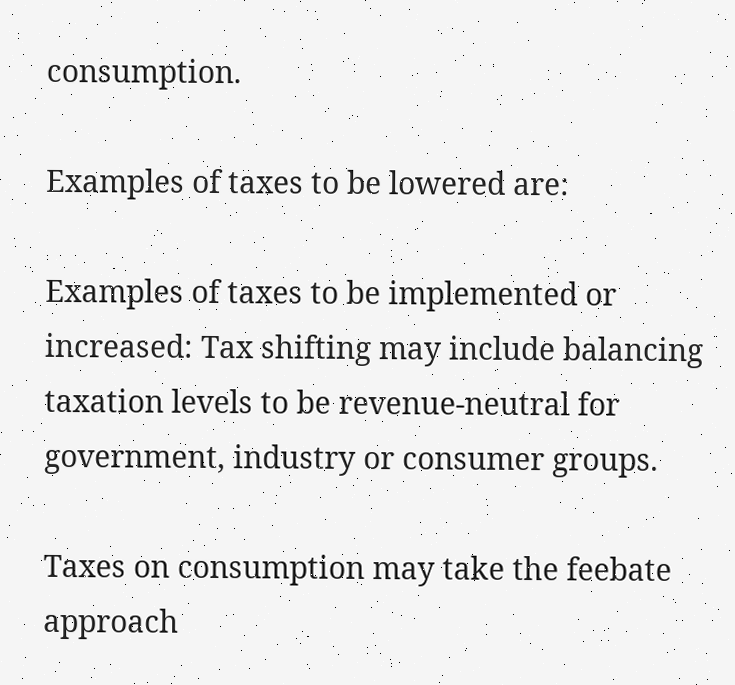consumption.

Examples of taxes to be lowered are:

Examples of taxes to be implemented or increased: Tax shifting may include balancing taxation levels to be revenue-neutral for government, industry or consumer groups.

Taxes on consumption may take the feebate approach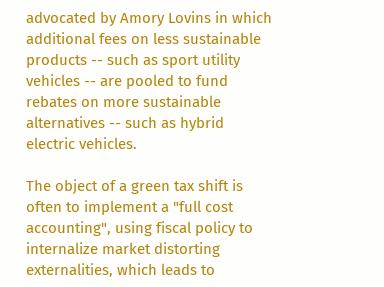advocated by Amory Lovins in which additional fees on less sustainable products -- such as sport utility vehicles -- are pooled to fund rebates on more sustainable alternatives -- such as hybrid electric vehicles.

The object of a green tax shift is often to implement a "full cost accounting", using fiscal policy to internalize market distorting externalities, which leads to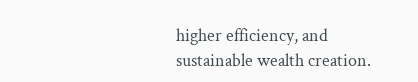higher efficiency, and sustainable wealth creation.